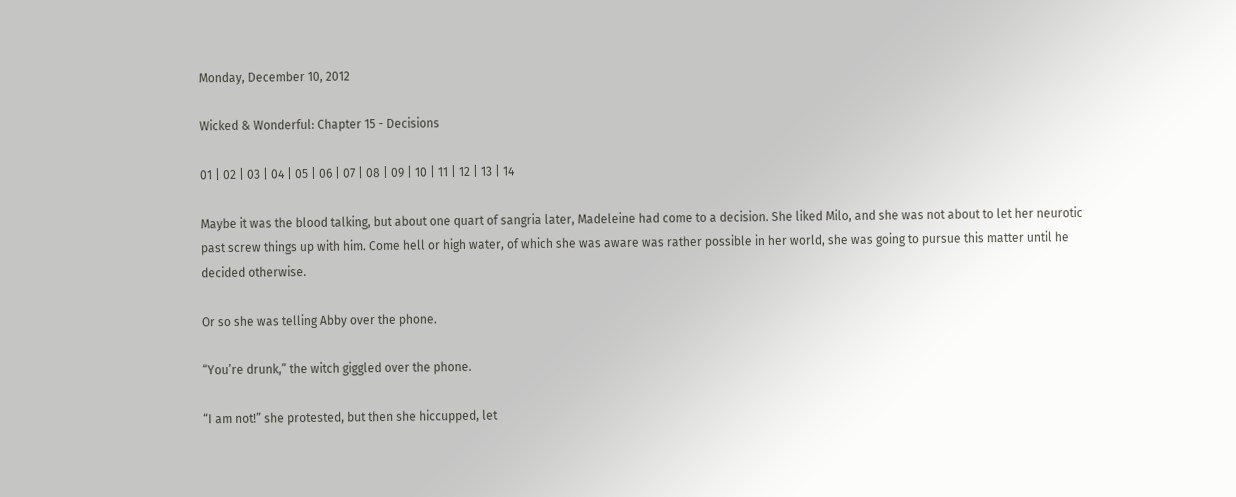Monday, December 10, 2012

Wicked & Wonderful: Chapter 15 - Decisions

01 | 02 | 03 | 04 | 05 | 06 | 07 | 08 | 09 | 10 | 11 | 12 | 13 | 14

Maybe it was the blood talking, but about one quart of sangria later, Madeleine had come to a decision. She liked Milo, and she was not about to let her neurotic past screw things up with him. Come hell or high water, of which she was aware was rather possible in her world, she was going to pursue this matter until he decided otherwise.

Or so she was telling Abby over the phone.

“You’re drunk,” the witch giggled over the phone.

“I am not!” she protested, but then she hiccupped, let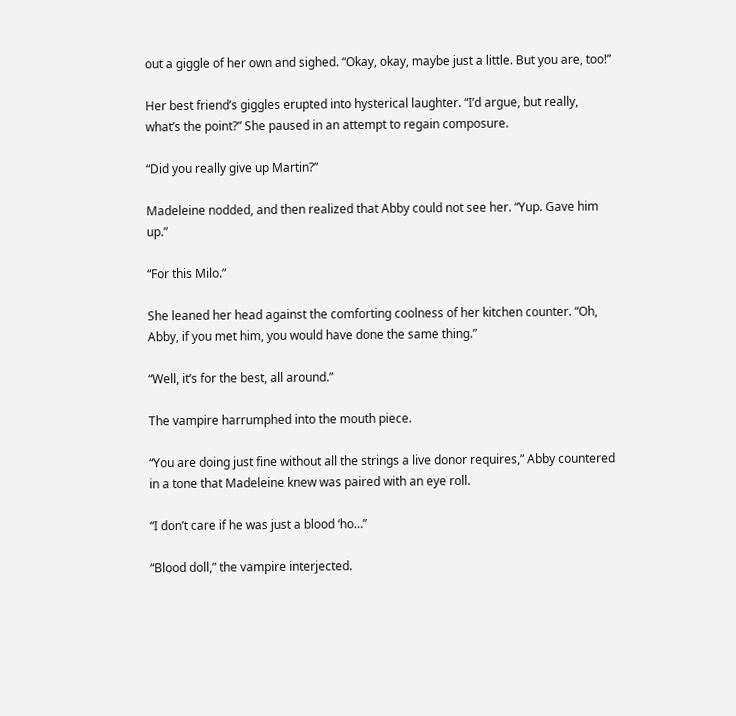out a giggle of her own and sighed. “Okay, okay, maybe just a little. But you are, too!”

Her best friend’s giggles erupted into hysterical laughter. “I’d argue, but really, what’s the point?” She paused in an attempt to regain composure.

“Did you really give up Martin?”

Madeleine nodded, and then realized that Abby could not see her. “Yup. Gave him up.”

“For this Milo.”

She leaned her head against the comforting coolness of her kitchen counter. “Oh, Abby, if you met him, you would have done the same thing.”

“Well, it’s for the best, all around.”

The vampire harrumphed into the mouth piece.

“You are doing just fine without all the strings a live donor requires,” Abby countered in a tone that Madeleine knew was paired with an eye roll.

“I don’t care if he was just a blood ‘ho…”

“Blood doll,” the vampire interjected.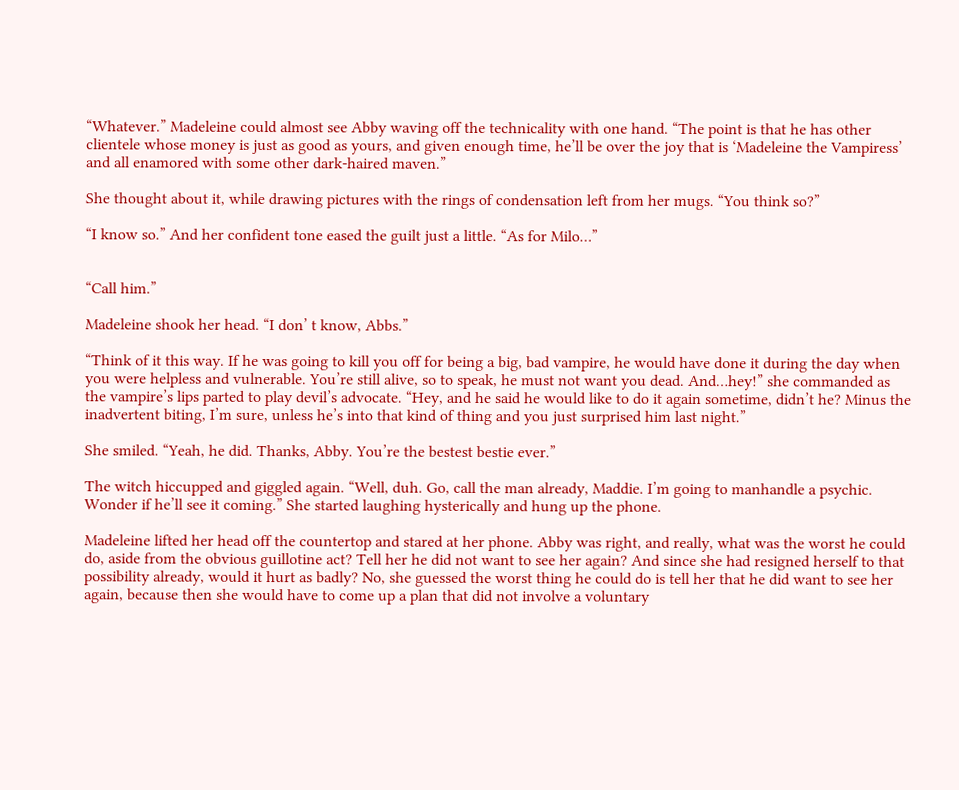“Whatever.” Madeleine could almost see Abby waving off the technicality with one hand. “The point is that he has other clientele whose money is just as good as yours, and given enough time, he’ll be over the joy that is ‘Madeleine the Vampiress’ and all enamored with some other dark-haired maven.”

She thought about it, while drawing pictures with the rings of condensation left from her mugs. “You think so?”

“I know so.” And her confident tone eased the guilt just a little. “As for Milo…”


“Call him.”

Madeleine shook her head. “I don’ t know, Abbs.”

“Think of it this way. If he was going to kill you off for being a big, bad vampire, he would have done it during the day when you were helpless and vulnerable. You’re still alive, so to speak, he must not want you dead. And…hey!” she commanded as the vampire’s lips parted to play devil’s advocate. “Hey, and he said he would like to do it again sometime, didn’t he? Minus the inadvertent biting, I’m sure, unless he’s into that kind of thing and you just surprised him last night.”

She smiled. “Yeah, he did. Thanks, Abby. You’re the bestest bestie ever.”

The witch hiccupped and giggled again. “Well, duh. Go, call the man already, Maddie. I’m going to manhandle a psychic. Wonder if he’ll see it coming.” She started laughing hysterically and hung up the phone.

Madeleine lifted her head off the countertop and stared at her phone. Abby was right, and really, what was the worst he could do, aside from the obvious guillotine act? Tell her he did not want to see her again? And since she had resigned herself to that possibility already, would it hurt as badly? No, she guessed the worst thing he could do is tell her that he did want to see her again, because then she would have to come up a plan that did not involve a voluntary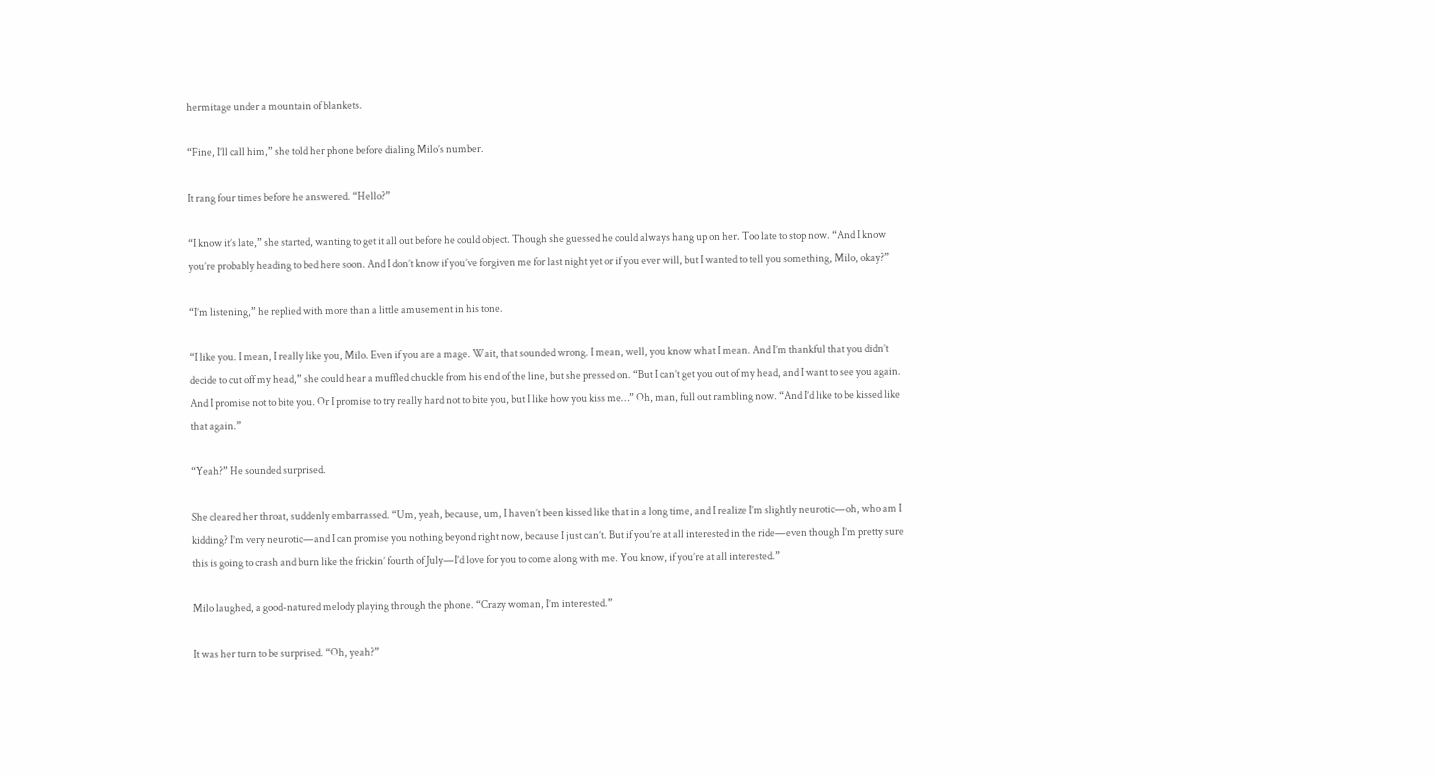hermitage under a mountain of blankets.

“Fine, I’ll call him,” she told her phone before dialing Milo’s number.

It rang four times before he answered. “Hello?”

“I know it’s late,” she started, wanting to get it all out before he could object. Though she guessed he could always hang up on her. Too late to stop now. “And I know you’re probably heading to bed here soon. And I don’t know if you’ve forgiven me for last night yet or if you ever will, but I wanted to tell you something, Milo, okay?”

“I’m listening,” he replied with more than a little amusement in his tone.

“I like you. I mean, I really like you, Milo. Even if you are a mage. Wait, that sounded wrong. I mean, well, you know what I mean. And I’m thankful that you didn’t decide to cut off my head,” she could hear a muffled chuckle from his end of the line, but she pressed on. “But I can’t get you out of my head, and I want to see you again. And I promise not to bite you. Or I promise to try really hard not to bite you, but I like how you kiss me…” Oh, man, full out rambling now. “And I’d like to be kissed like that again.”

“Yeah?” He sounded surprised.

She cleared her throat, suddenly embarrassed. “Um, yeah, because, um, I haven’t been kissed like that in a long time, and I realize I’m slightly neurotic—oh, who am I kidding? I’m very neurotic—and I can promise you nothing beyond right now, because I just can’t. But if you’re at all interested in the ride—even though I’m pretty sure this is going to crash and burn like the frickin’ fourth of July—I’d love for you to come along with me. You know, if you’re at all interested.”

Milo laughed, a good-natured melody playing through the phone. “Crazy woman, I’m interested.”

It was her turn to be surprised. “Oh, yeah?”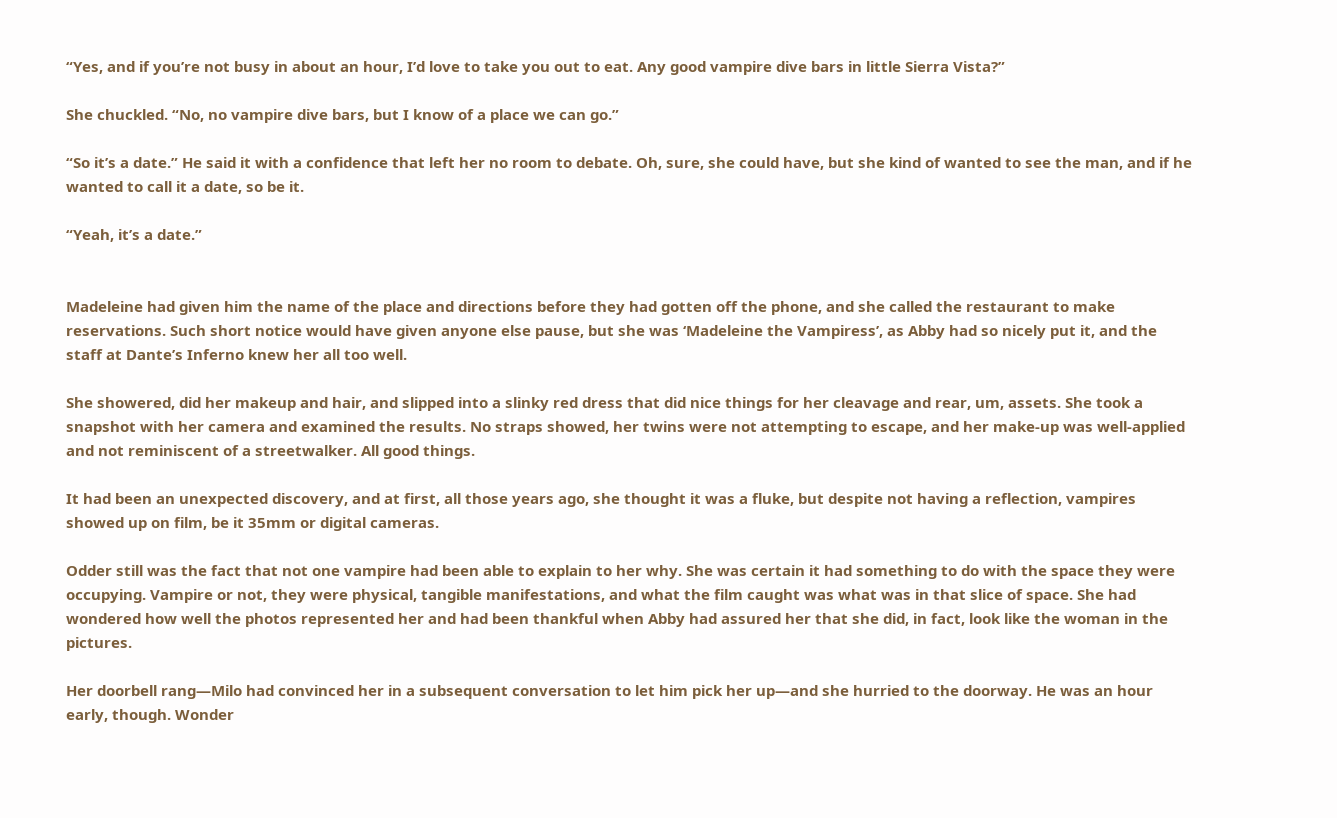“Yes, and if you’re not busy in about an hour, I’d love to take you out to eat. Any good vampire dive bars in little Sierra Vista?”

She chuckled. “No, no vampire dive bars, but I know of a place we can go.”

“So it’s a date.” He said it with a confidence that left her no room to debate. Oh, sure, she could have, but she kind of wanted to see the man, and if he wanted to call it a date, so be it.

“Yeah, it’s a date.”


Madeleine had given him the name of the place and directions before they had gotten off the phone, and she called the restaurant to make reservations. Such short notice would have given anyone else pause, but she was ‘Madeleine the Vampiress’, as Abby had so nicely put it, and the staff at Dante’s Inferno knew her all too well.

She showered, did her makeup and hair, and slipped into a slinky red dress that did nice things for her cleavage and rear, um, assets. She took a snapshot with her camera and examined the results. No straps showed, her twins were not attempting to escape, and her make-up was well-applied and not reminiscent of a streetwalker. All good things.

It had been an unexpected discovery, and at first, all those years ago, she thought it was a fluke, but despite not having a reflection, vampires showed up on film, be it 35mm or digital cameras.

Odder still was the fact that not one vampire had been able to explain to her why. She was certain it had something to do with the space they were occupying. Vampire or not, they were physical, tangible manifestations, and what the film caught was what was in that slice of space. She had wondered how well the photos represented her and had been thankful when Abby had assured her that she did, in fact, look like the woman in the pictures.

Her doorbell rang—Milo had convinced her in a subsequent conversation to let him pick her up—and she hurried to the doorway. He was an hour early, though. Wonder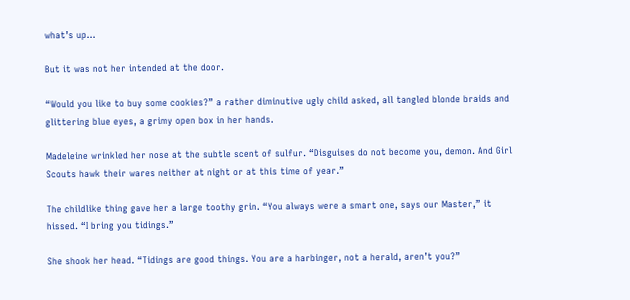what’s up…

But it was not her intended at the door.

“Would you like to buy some cookies?” a rather diminutive ugly child asked, all tangled blonde braids and glittering blue eyes, a grimy open box in her hands.

Madeleine wrinkled her nose at the subtle scent of sulfur. “Disguises do not become you, demon. And Girl Scouts hawk their wares neither at night or at this time of year.”

The childlike thing gave her a large toothy grin. “You always were a smart one, says our Master,” it hissed. “I bring you tidings.”

She shook her head. “Tidings are good things. You are a harbinger, not a herald, aren’t you?”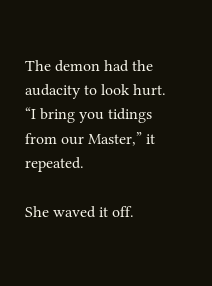The demon had the audacity to look hurt. “I bring you tidings from our Master,” it repeated.

She waved it off.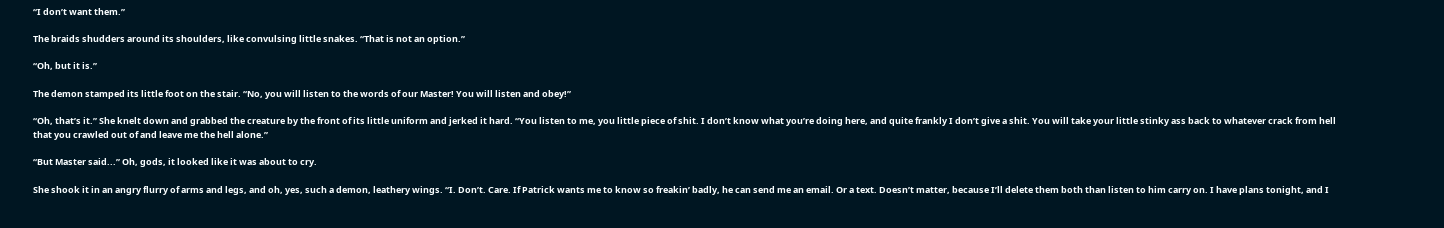“I don’t want them.”

The braids shudders around its shoulders, like convulsing little snakes. “That is not an option.”

“Oh, but it is.”

The demon stamped its little foot on the stair. “No, you will listen to the words of our Master! You will listen and obey!”

“Oh, that’s it.” She knelt down and grabbed the creature by the front of its little uniform and jerked it hard. “You listen to me, you little piece of shit. I don’t know what you’re doing here, and quite frankly I don’t give a shit. You will take your little stinky ass back to whatever crack from hell that you crawled out of and leave me the hell alone.”

“But Master said...” Oh, gods, it looked like it was about to cry.

She shook it in an angry flurry of arms and legs, and oh, yes, such a demon, leathery wings. “I. Don’t. Care. If Patrick wants me to know so freakin’ badly, he can send me an email. Or a text. Doesn’t matter, because I’ll delete them both than listen to him carry on. I have plans tonight, and I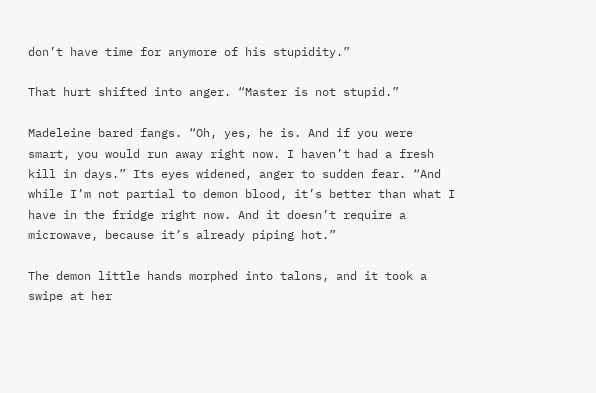don’t have time for anymore of his stupidity.”

That hurt shifted into anger. “Master is not stupid.”

Madeleine bared fangs. “Oh, yes, he is. And if you were smart, you would run away right now. I haven’t had a fresh kill in days.” Its eyes widened, anger to sudden fear. “And while I’m not partial to demon blood, it’s better than what I have in the fridge right now. And it doesn’t require a microwave, because it’s already piping hot.”

The demon little hands morphed into talons, and it took a swipe at her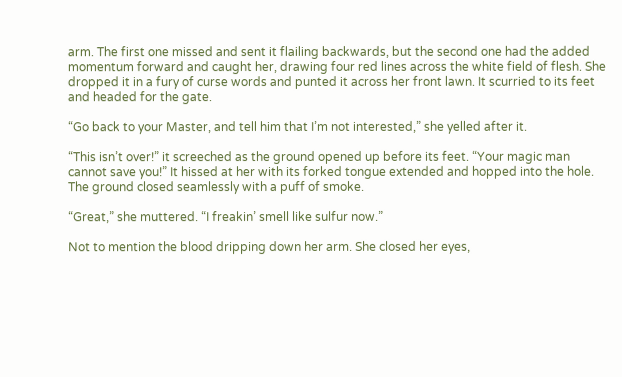arm. The first one missed and sent it flailing backwards, but the second one had the added momentum forward and caught her, drawing four red lines across the white field of flesh. She dropped it in a fury of curse words and punted it across her front lawn. It scurried to its feet and headed for the gate.

“Go back to your Master, and tell him that I’m not interested,” she yelled after it.

“This isn’t over!” it screeched as the ground opened up before its feet. “Your magic man cannot save you!” It hissed at her with its forked tongue extended and hopped into the hole. The ground closed seamlessly with a puff of smoke.

“Great,” she muttered. “I freakin’ smell like sulfur now.”

Not to mention the blood dripping down her arm. She closed her eyes,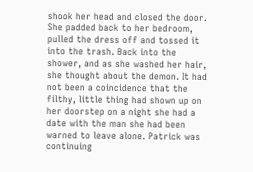shook her head and closed the door. She padded back to her bedroom, pulled the dress off and tossed it into the trash. Back into the shower, and as she washed her hair, she thought about the demon. It had not been a coincidence that the filthy, little thing had shown up on her doorstep on a night she had a date with the man she had been warned to leave alone. Patrick was continuing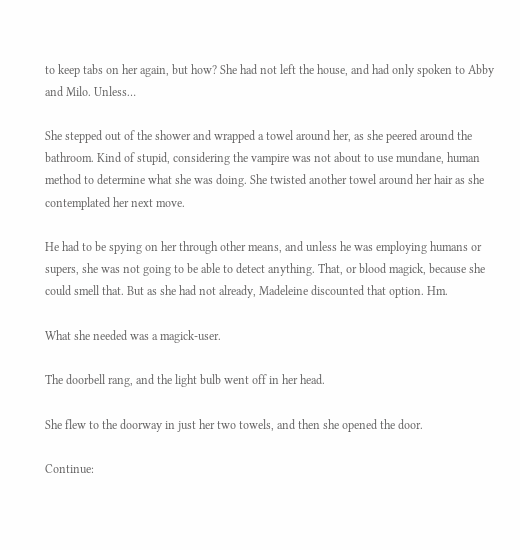to keep tabs on her again, but how? She had not left the house, and had only spoken to Abby and Milo. Unless…

She stepped out of the shower and wrapped a towel around her, as she peered around the bathroom. Kind of stupid, considering the vampire was not about to use mundane, human method to determine what she was doing. She twisted another towel around her hair as she contemplated her next move.

He had to be spying on her through other means, and unless he was employing humans or supers, she was not going to be able to detect anything. That, or blood magick, because she could smell that. But as she had not already, Madeleine discounted that option. Hm.

What she needed was a magick-user.

The doorbell rang, and the light bulb went off in her head.

She flew to the doorway in just her two towels, and then she opened the door.

Continue: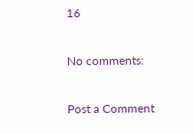16

No comments:

Post a Comment